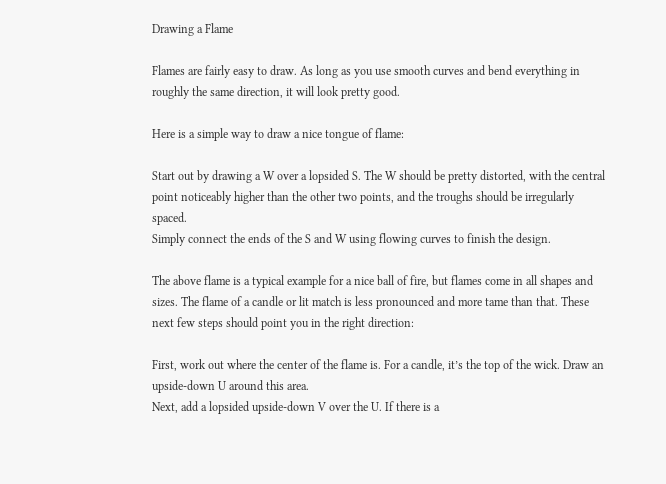Drawing a Flame

Flames are fairly easy to draw. As long as you use smooth curves and bend everything in roughly the same direction, it will look pretty good.

Here is a simple way to draw a nice tongue of flame:

Start out by drawing a W over a lopsided S. The W should be pretty distorted, with the central point noticeably higher than the other two points, and the troughs should be irregularly spaced.
Simply connect the ends of the S and W using flowing curves to finish the design.

The above flame is a typical example for a nice ball of fire, but flames come in all shapes and sizes. The flame of a candle or lit match is less pronounced and more tame than that. These next few steps should point you in the right direction:

First, work out where the center of the flame is. For a candle, it’s the top of the wick. Draw an upside-down U around this area.
Next, add a lopsided upside-down V over the U. If there is a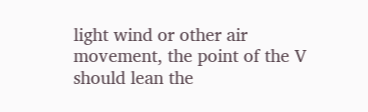light wind or other air movement, the point of the V should lean the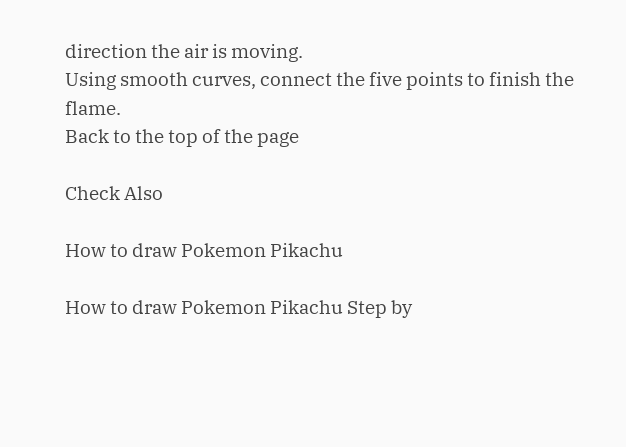direction the air is moving.
Using smooth curves, connect the five points to finish the flame.
Back to the top of the page

Check Also

How to draw Pokemon Pikachu

How to draw Pokemon Pikachu Step by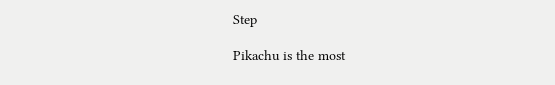Step

Pikachu is the most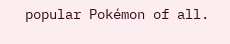popular Pokémon of all.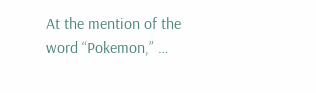At the mention of the word “Pokemon,” …